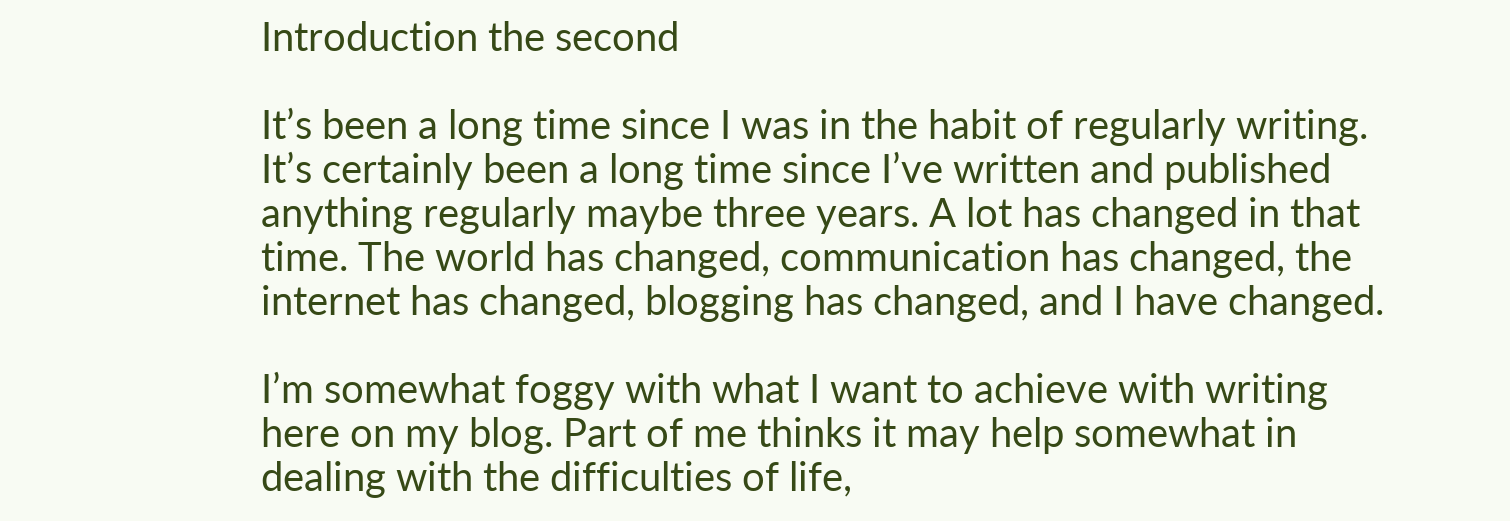Introduction the second

It’s been a long time since I was in the habit of regularly writing. It’s certainly been a long time since I’ve written and published anything regularly maybe three years. A lot has changed in that time. The world has changed, communication has changed, the internet has changed, blogging has changed, and I have changed.

I’m somewhat foggy with what I want to achieve with writing here on my blog. Part of me thinks it may help somewhat in dealing with the difficulties of life,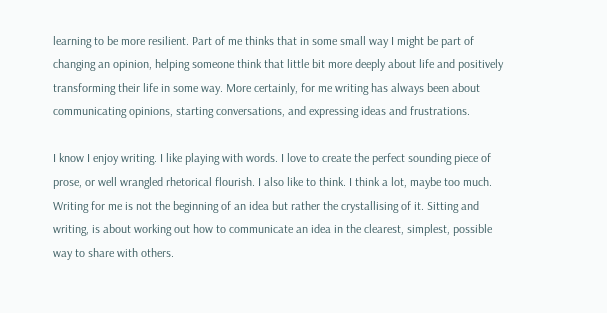learning to be more resilient. Part of me thinks that in some small way I might be part of changing an opinion, helping someone think that little bit more deeply about life and positively transforming their life in some way. More certainly, for me writing has always been about communicating opinions, starting conversations, and expressing ideas and frustrations.

I know I enjoy writing. I like playing with words. I love to create the perfect sounding piece of prose, or well wrangled rhetorical flourish. I also like to think. I think a lot, maybe too much. Writing for me is not the beginning of an idea but rather the crystallising of it. Sitting and writing, is about working out how to communicate an idea in the clearest, simplest, possible way to share with others.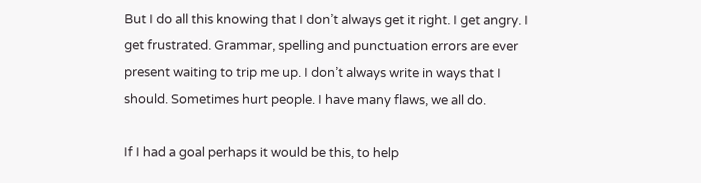But I do all this knowing that I don’t always get it right. I get angry. I get frustrated. Grammar, spelling and punctuation errors are ever present waiting to trip me up. I don’t always write in ways that I should. Sometimes hurt people. I have many flaws, we all do.

If I had a goal perhaps it would be this, to help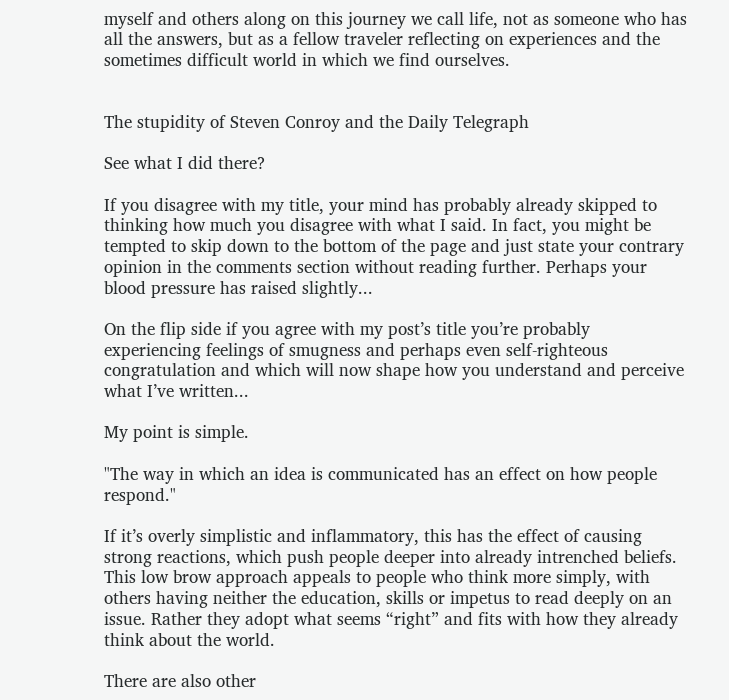myself and others along on this journey we call life, not as someone who has all the answers, but as a fellow traveler reflecting on experiences and the sometimes difficult world in which we find ourselves.


The stupidity of Steven Conroy and the Daily Telegraph

See what I did there?

If you disagree with my title, your mind has probably already skipped to thinking how much you disagree with what I said. In fact, you might be tempted to skip down to the bottom of the page and just state your contrary opinion in the comments section without reading further. Perhaps your blood pressure has raised slightly...

On the flip side if you agree with my post’s title you’re probably experiencing feelings of smugness and perhaps even self-righteous congratulation and which will now shape how you understand and perceive what I’ve written...

My point is simple.

"The way in which an idea is communicated has an effect on how people respond."

If it’s overly simplistic and inflammatory, this has the effect of causing strong reactions, which push people deeper into already intrenched beliefs. This low brow approach appeals to people who think more simply, with others having neither the education, skills or impetus to read deeply on an issue. Rather they adopt what seems “right” and fits with how they already think about the world.

There are also other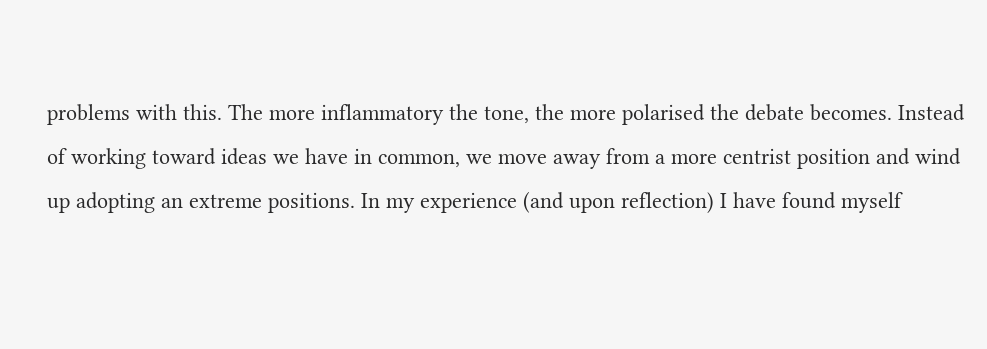problems with this. The more inflammatory the tone, the more polarised the debate becomes. Instead of working toward ideas we have in common, we move away from a more centrist position and wind up adopting an extreme positions. In my experience (and upon reflection) I have found myself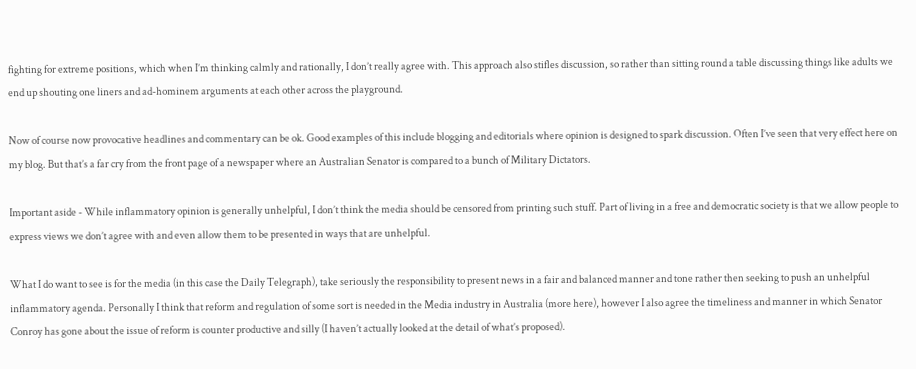fighting for extreme positions, which when I’m thinking calmly and rationally, I don’t really agree with. This approach also stifles discussion, so rather than sitting round a table discussing things like adults we end up shouting one liners and ad-hominem arguments at each other across the playground.

Now of course now provocative headlines and commentary can be ok. Good examples of this include blogging and editorials where opinion is designed to spark discussion. Often I’ve seen that very effect here on my blog. But that’s a far cry from the front page of a newspaper where an Australian Senator is compared to a bunch of Military Dictators.

Important aside - While inflammatory opinion is generally unhelpful, I don’t think the media should be censored from printing such stuff. Part of living in a free and democratic society is that we allow people to express views we don’t agree with and even allow them to be presented in ways that are unhelpful.

What I do want to see is for the media (in this case the Daily Telegraph), take seriously the responsibility to present news in a fair and balanced manner and tone rather then seeking to push an unhelpful inflammatory agenda. Personally I think that reform and regulation of some sort is needed in the Media industry in Australia (more here), however I also agree the timeliness and manner in which Senator Conroy has gone about the issue of reform is counter productive and silly (I haven’t actually looked at the detail of what’s proposed).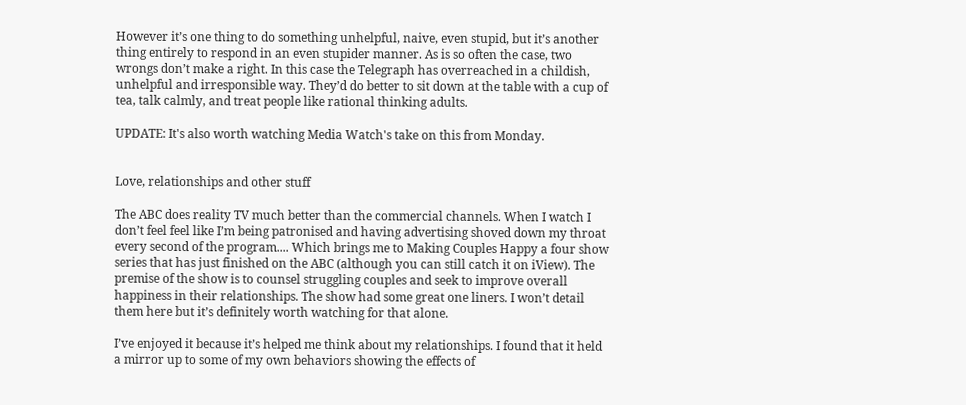However it’s one thing to do something unhelpful, naive, even stupid, but it’s another thing entirely to respond in an even stupider manner. As is so often the case, two wrongs don’t make a right. In this case the Telegraph has overreached in a childish, unhelpful and irresponsible way. They’d do better to sit down at the table with a cup of tea, talk calmly, and treat people like rational thinking adults.

UPDATE: It's also worth watching Media Watch's take on this from Monday.


Love, relationships and other stuff

The ABC does reality TV much better than the commercial channels. When I watch I don’t feel feel like I’m being patronised and having advertising shoved down my throat every second of the program.... Which brings me to Making Couples Happy a four show series that has just finished on the ABC (although you can still catch it on iView). The premise of the show is to counsel struggling couples and seek to improve overall happiness in their relationships. The show had some great one liners. I won’t detail them here but it’s definitely worth watching for that alone.

I’ve enjoyed it because it’s helped me think about my relationships. I found that it held a mirror up to some of my own behaviors showing the effects of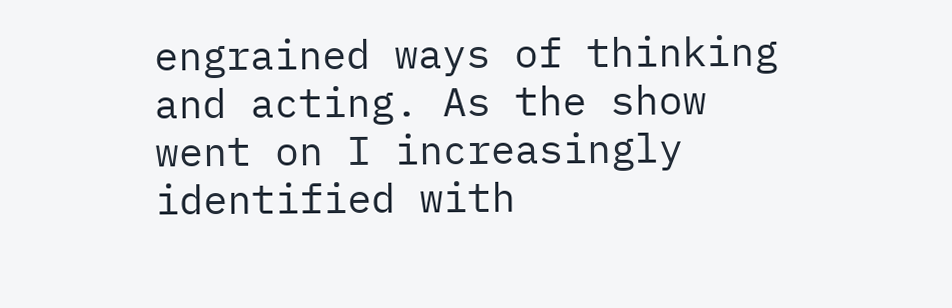engrained ways of thinking and acting. As the show went on I increasingly identified with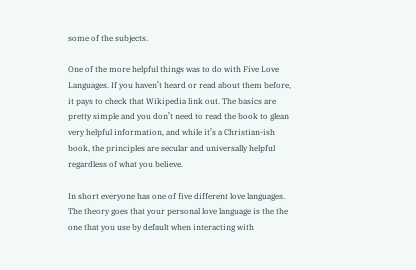some of the subjects.

One of the more helpful things was to do with Five Love Languages. If you haven’t heard or read about them before, it pays to check that Wikipedia link out. The basics are pretty simple and you don’t need to read the book to glean very helpful information, and while it’s a Christian-ish book, the principles are secular and universally helpful regardless of what you believe.

In short everyone has one of five different love languages. The theory goes that your personal love language is the the one that you use by default when interacting with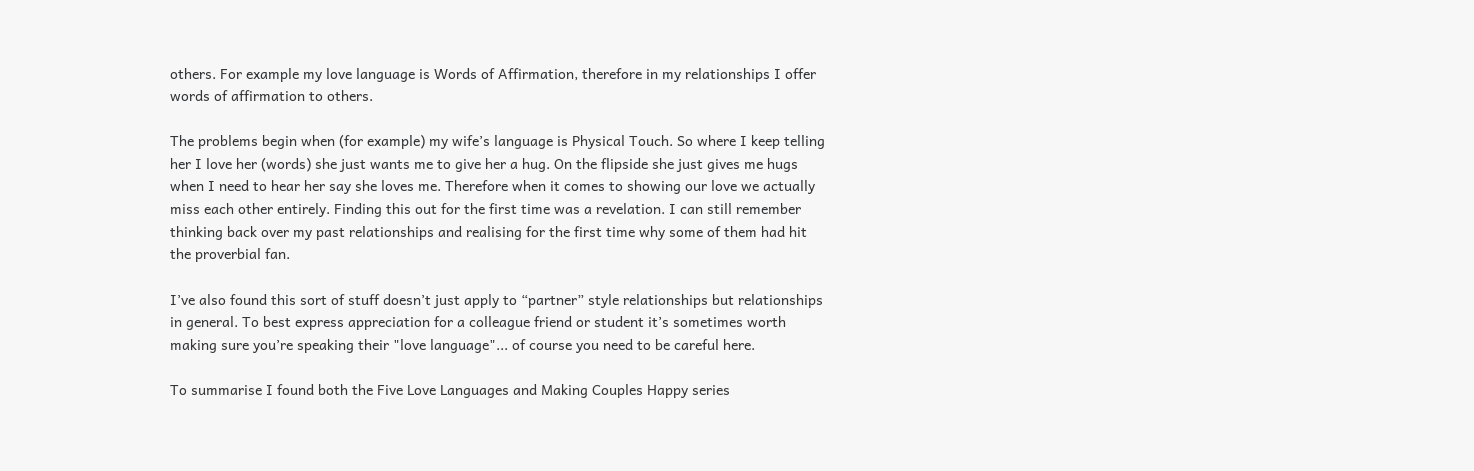others. For example my love language is Words of Affirmation, therefore in my relationships I offer words of affirmation to others.

The problems begin when (for example) my wife’s language is Physical Touch. So where I keep telling her I love her (words) she just wants me to give her a hug. On the flipside she just gives me hugs when I need to hear her say she loves me. Therefore when it comes to showing our love we actually miss each other entirely. Finding this out for the first time was a revelation. I can still remember thinking back over my past relationships and realising for the first time why some of them had hit the proverbial fan.

I’ve also found this sort of stuff doesn’t just apply to “partner” style relationships but relationships in general. To best express appreciation for a colleague friend or student it’s sometimes worth making sure you’re speaking their "love language"... of course you need to be careful here.

To summarise I found both the Five Love Languages and Making Couples Happy series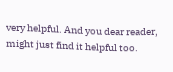very helpful. And you dear reader, might just find it helpful too.